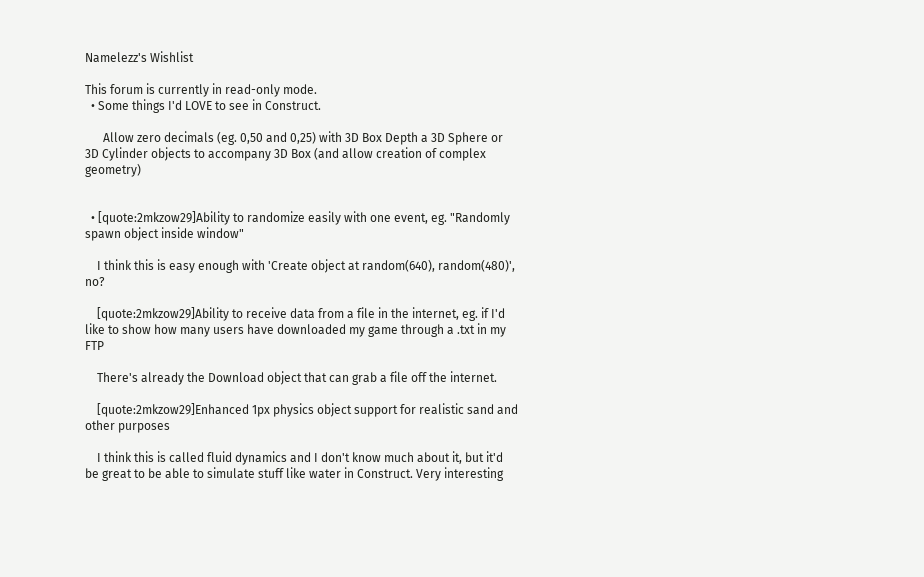Namelezz's Wishlist

This forum is currently in read-only mode.
  • Some things I'd LOVE to see in Construct.

      Allow zero decimals (eg. 0,50 and 0,25) with 3D Box Depth a 3D Sphere or 3D Cylinder objects to accompany 3D Box (and allow creation of complex geometry)


  • [quote:2mkzow29]Ability to randomize easily with one event, eg. "Randomly spawn object inside window"

    I think this is easy enough with 'Create object at random(640), random(480)', no?

    [quote:2mkzow29]Ability to receive data from a file in the internet, eg. if I'd like to show how many users have downloaded my game through a .txt in my FTP

    There's already the Download object that can grab a file off the internet.

    [quote:2mkzow29]Enhanced 1px physics object support for realistic sand and other purposes

    I think this is called fluid dynamics and I don't know much about it, but it'd be great to be able to simulate stuff like water in Construct. Very interesting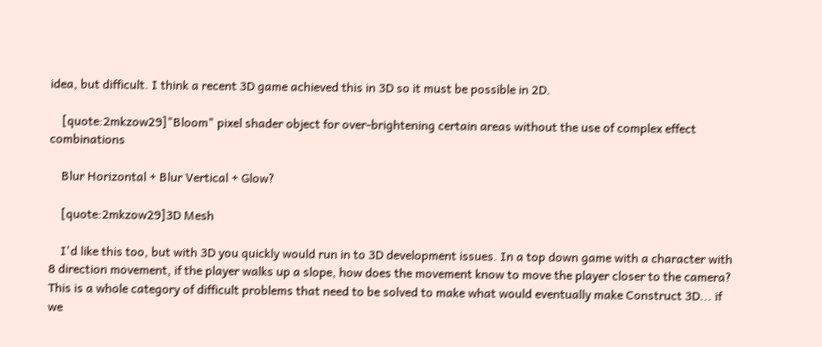idea, but difficult. I think a recent 3D game achieved this in 3D so it must be possible in 2D.

    [quote:2mkzow29]"Bloom" pixel shader object for over-brightening certain areas without the use of complex effect combinations

    Blur Horizontal + Blur Vertical + Glow?

    [quote:2mkzow29]3D Mesh

    I'd like this too, but with 3D you quickly would run in to 3D development issues. In a top down game with a character with 8 direction movement, if the player walks up a slope, how does the movement know to move the player closer to the camera? This is a whole category of difficult problems that need to be solved to make what would eventually make Construct 3D... if we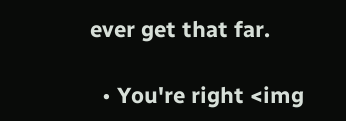ever get that far.

  • You're right <img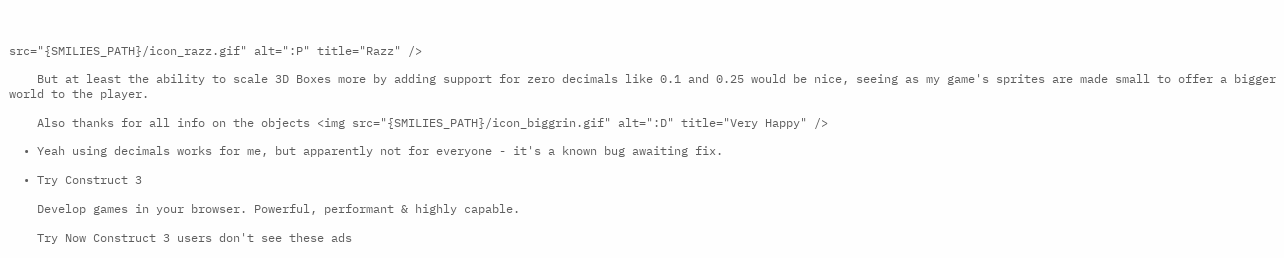src="{SMILIES_PATH}/icon_razz.gif" alt=":P" title="Razz" />

    But at least the ability to scale 3D Boxes more by adding support for zero decimals like 0.1 and 0.25 would be nice, seeing as my game's sprites are made small to offer a bigger world to the player.

    Also thanks for all info on the objects <img src="{SMILIES_PATH}/icon_biggrin.gif" alt=":D" title="Very Happy" />

  • Yeah using decimals works for me, but apparently not for everyone - it's a known bug awaiting fix.

  • Try Construct 3

    Develop games in your browser. Powerful, performant & highly capable.

    Try Now Construct 3 users don't see these ads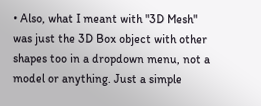• Also, what I meant with "3D Mesh" was just the 3D Box object with other shapes too in a dropdown menu, not a model or anything. Just a simple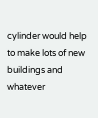cylinder would help to make lots of new buildings and whatever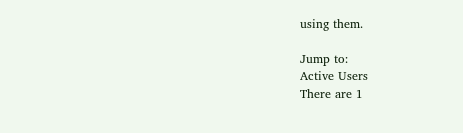using them.

Jump to:
Active Users
There are 1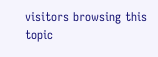visitors browsing this topic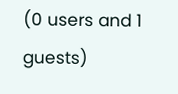(0 users and 1 guests)